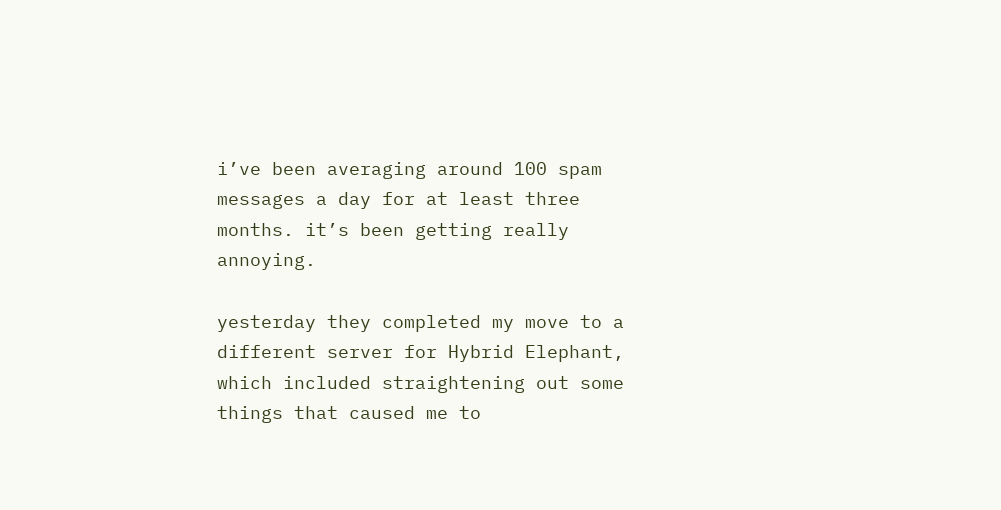i’ve been averaging around 100 spam messages a day for at least three months. it’s been getting really annoying.

yesterday they completed my move to a different server for Hybrid Elephant, which included straightening out some things that caused me to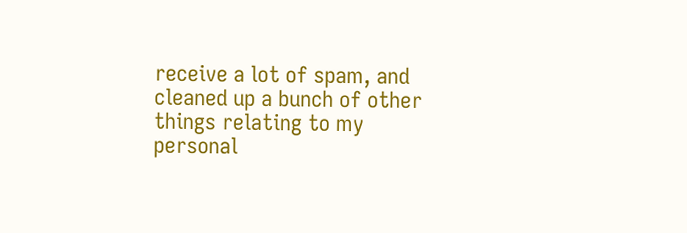receive a lot of spam, and cleaned up a bunch of other things relating to my personal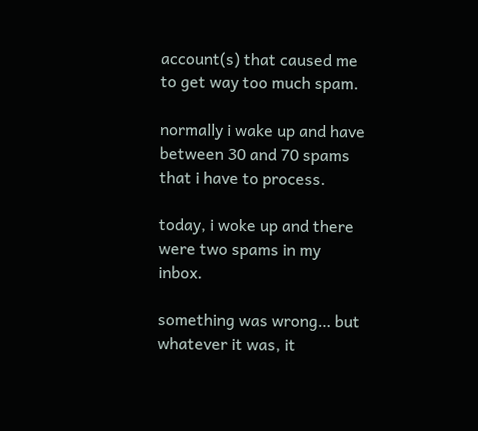account(s) that caused me to get way too much spam.

normally i wake up and have between 30 and 70 spams that i have to process.

today, i woke up and there were two spams in my inbox.

something was wrong… but whatever it was, it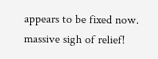appears to be fixed now. massive sigh of relief!